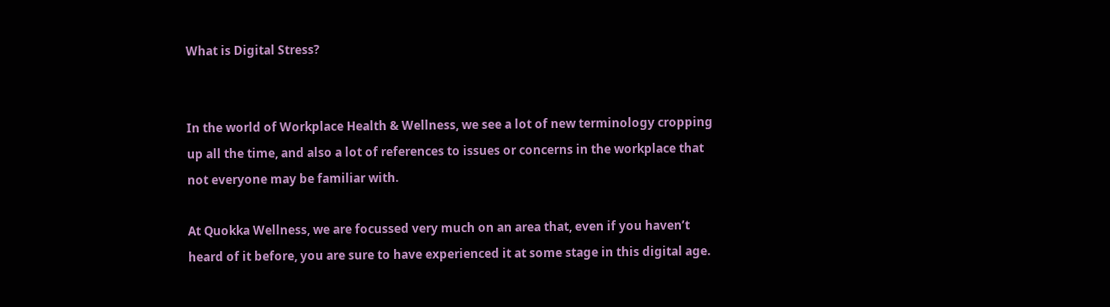What is Digital Stress?


In the world of Workplace Health & Wellness, we see a lot of new terminology cropping up all the time, and also a lot of references to issues or concerns in the workplace that not everyone may be familiar with.

At Quokka Wellness, we are focussed very much on an area that, even if you haven’t heard of it before, you are sure to have experienced it at some stage in this digital age.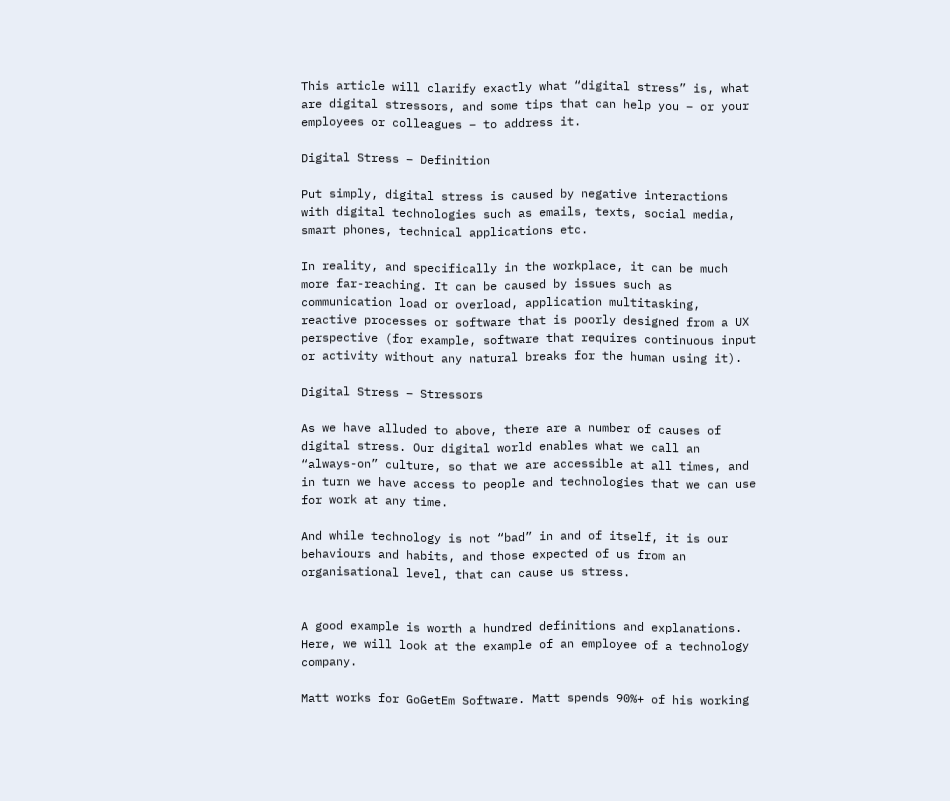This article will clarify exactly what “digital stress” is, what are digital stressors, and some tips that can help you – or your employees or colleagues – to address it.

Digital Stress – Definition

Put simply, digital stress is caused by negative interactions with digital technologies such as emails, texts, social media, smart phones, technical applications etc.

In reality, and specifically in the workplace, it can be much more far-reaching. It can be caused by issues such as communication load or overload, application multitasking, reactive processes or software that is poorly designed from a UX perspective (for example, software that requires continuous input or activity without any natural breaks for the human using it).

Digital Stress – Stressors

As we have alluded to above, there are a number of causes of digital stress. Our digital world enables what we call an “always-on” culture, so that we are accessible at all times, and in turn we have access to people and technologies that we can use for work at any time.

And while technology is not “bad” in and of itself, it is our behaviours and habits, and those expected of us from an organisational level, that can cause us stress.


A good example is worth a hundred definitions and explanations. Here, we will look at the example of an employee of a technology company.

Matt works for GoGetEm Software. Matt spends 90%+ of his working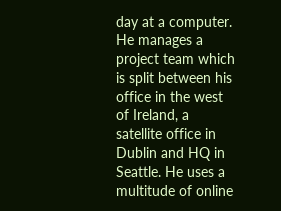day at a computer. He manages a project team which is split between his office in the west of Ireland, a satellite office in Dublin and HQ in Seattle. He uses a multitude of online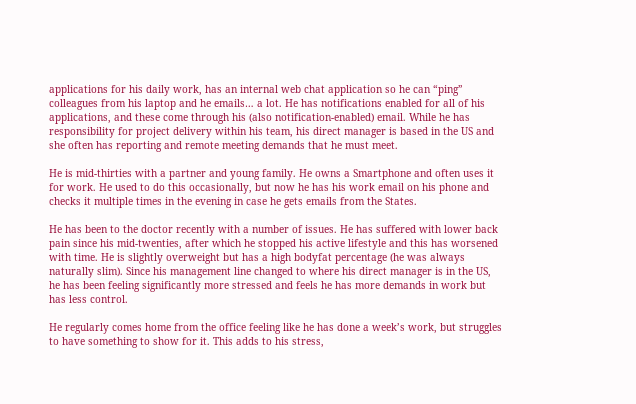applications for his daily work, has an internal web chat application so he can “ping” colleagues from his laptop and he emails… a lot. He has notifications enabled for all of his applications, and these come through his (also notification-enabled) email. While he has responsibility for project delivery within his team, his direct manager is based in the US and she often has reporting and remote meeting demands that he must meet.

He is mid-thirties with a partner and young family. He owns a Smartphone and often uses it for work. He used to do this occasionally, but now he has his work email on his phone and checks it multiple times in the evening in case he gets emails from the States.

He has been to the doctor recently with a number of issues. He has suffered with lower back pain since his mid-twenties, after which he stopped his active lifestyle and this has worsened with time. He is slightly overweight but has a high bodyfat percentage (he was always naturally slim). Since his management line changed to where his direct manager is in the US, he has been feeling significantly more stressed and feels he has more demands in work but has less control.

He regularly comes home from the office feeling like he has done a week’s work, but struggles to have something to show for it. This adds to his stress,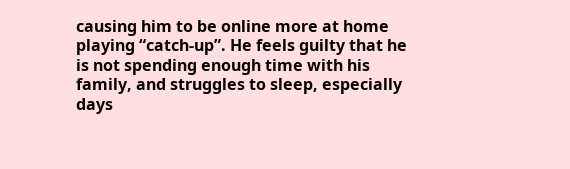causing him to be online more at home playing “catch-up”. He feels guilty that he is not spending enough time with his family, and struggles to sleep, especially days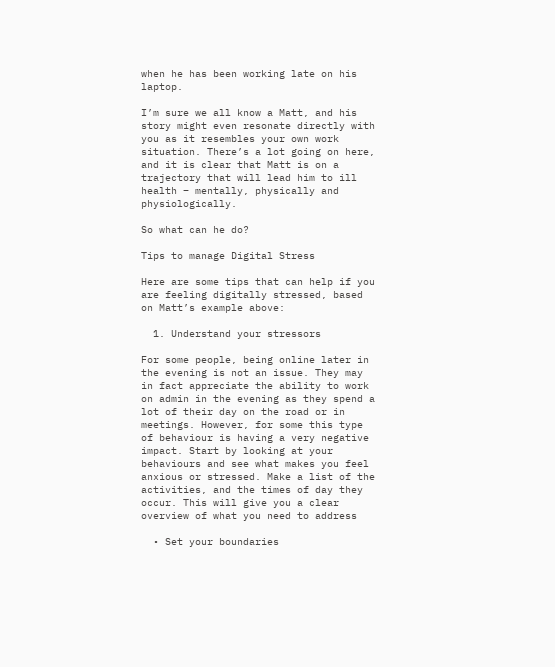when he has been working late on his laptop.

I’m sure we all know a Matt, and his story might even resonate directly with you as it resembles your own work situation. There’s a lot going on here, and it is clear that Matt is on a trajectory that will lead him to ill health – mentally, physically and physiologically.

So what can he do?

Tips to manage Digital Stress

Here are some tips that can help if you are feeling digitally stressed, based on Matt’s example above:

  1. Understand your stressors

For some people, being online later in the evening is not an issue. They may in fact appreciate the ability to work on admin in the evening as they spend a lot of their day on the road or in meetings. However, for some this type of behaviour is having a very negative impact. Start by looking at your behaviours and see what makes you feel anxious or stressed. Make a list of the activities, and the times of day they occur. This will give you a clear overview of what you need to address

  • Set your boundaries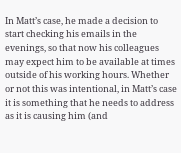In Matt’s case, he made a decision to start checking his emails in the evenings, so that now his colleagues may expect him to be available at times outside of his working hours. Whether or not this was intentional, in Matt’s case it is something that he needs to address as it is causing him (and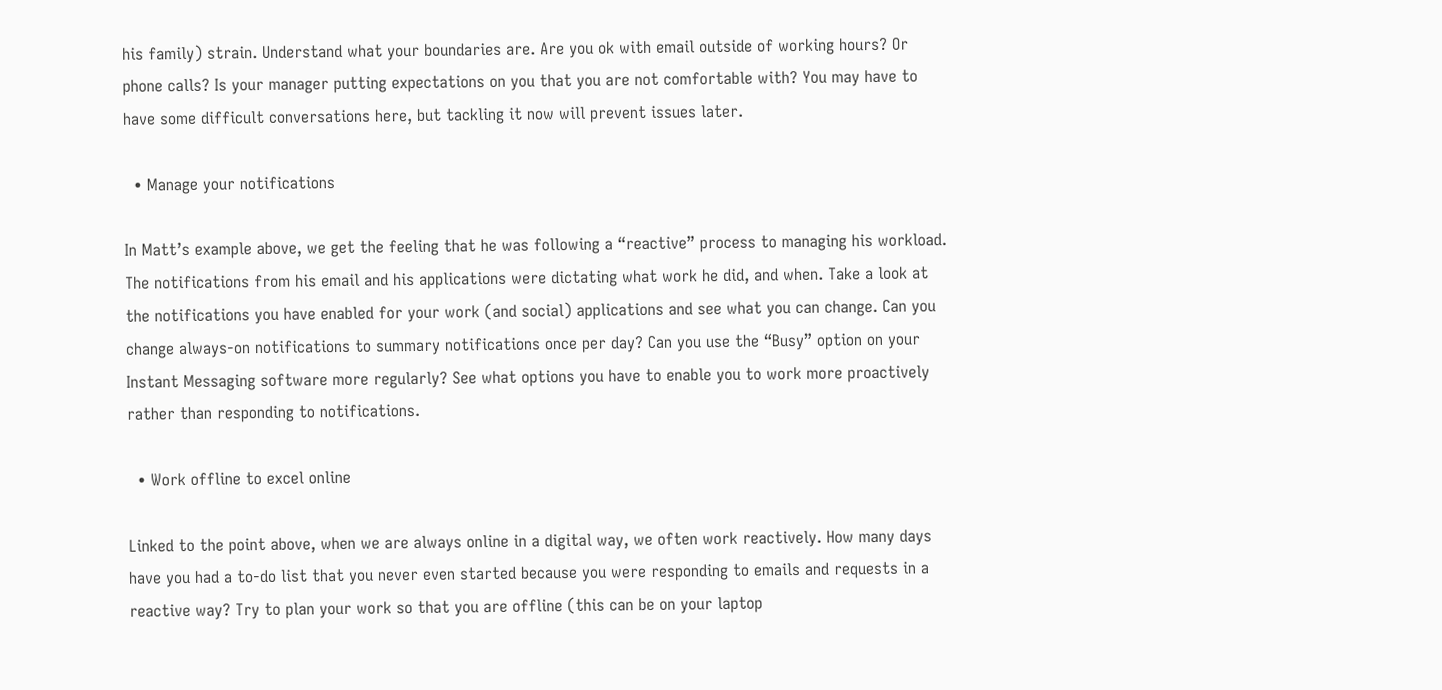his family) strain. Understand what your boundaries are. Are you ok with email outside of working hours? Or phone calls? Is your manager putting expectations on you that you are not comfortable with? You may have to have some difficult conversations here, but tackling it now will prevent issues later.

  • Manage your notifications

In Matt’s example above, we get the feeling that he was following a “reactive” process to managing his workload. The notifications from his email and his applications were dictating what work he did, and when. Take a look at the notifications you have enabled for your work (and social) applications and see what you can change. Can you change always-on notifications to summary notifications once per day? Can you use the “Busy” option on your Instant Messaging software more regularly? See what options you have to enable you to work more proactively rather than responding to notifications.

  • Work offline to excel online

Linked to the point above, when we are always online in a digital way, we often work reactively. How many days have you had a to-do list that you never even started because you were responding to emails and requests in a reactive way? Try to plan your work so that you are offline (this can be on your laptop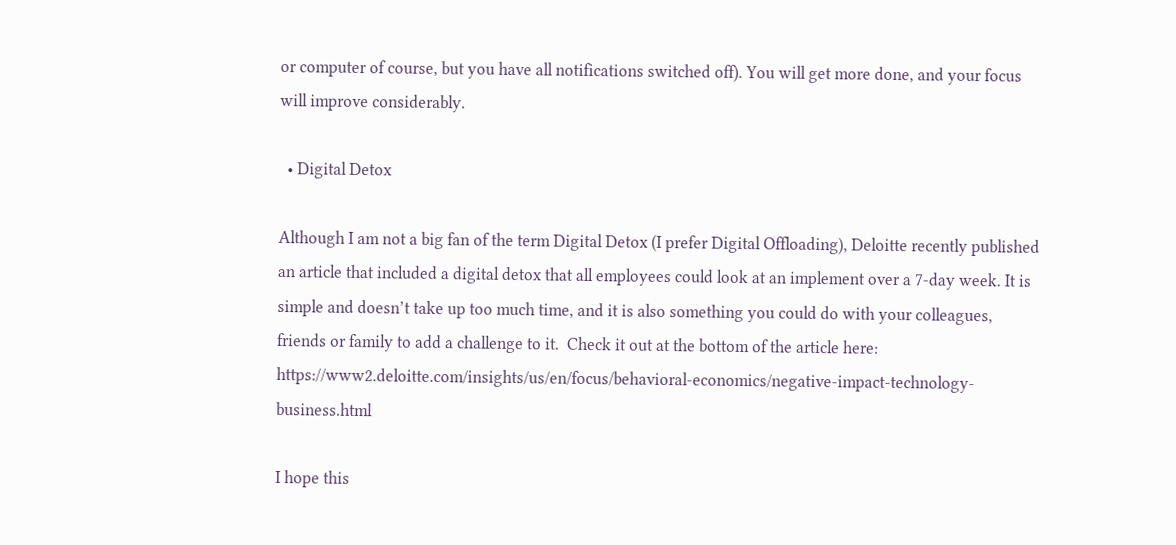or computer of course, but you have all notifications switched off). You will get more done, and your focus will improve considerably.

  • Digital Detox

Although I am not a big fan of the term Digital Detox (I prefer Digital Offloading), Deloitte recently published an article that included a digital detox that all employees could look at an implement over a 7-day week. It is simple and doesn’t take up too much time, and it is also something you could do with your colleagues, friends or family to add a challenge to it.  Check it out at the bottom of the article here: https://www2.deloitte.com/insights/us/en/focus/behavioral-economics/negative-impact-technology-business.html

I hope this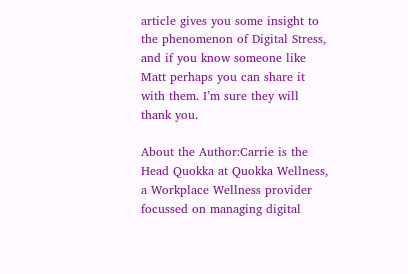article gives you some insight to the phenomenon of Digital Stress, and if you know someone like Matt perhaps you can share it with them. I’m sure they will thank you.

About the Author:Carrie is the Head Quokka at Quokka Wellness, a Workplace Wellness provider focussed on managing digital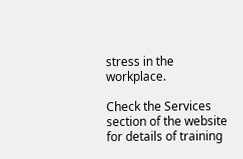stress in the workplace.

Check the Services section of the website for details of training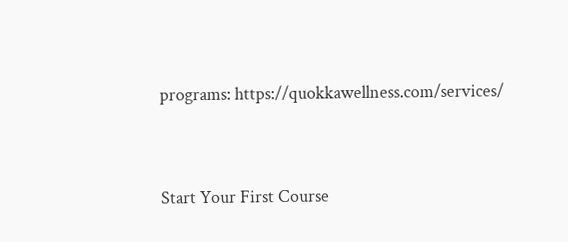programs: https://quokkawellness.com/services/


Start Your First Course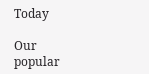Today

Our popular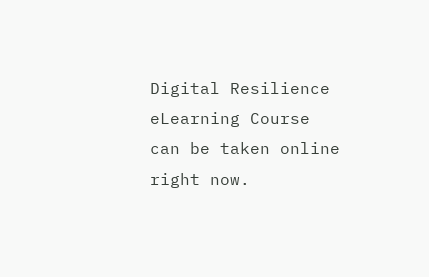Digital Resilience eLearning Course can be taken online right now.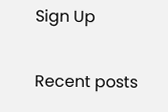Sign Up

Recent posts